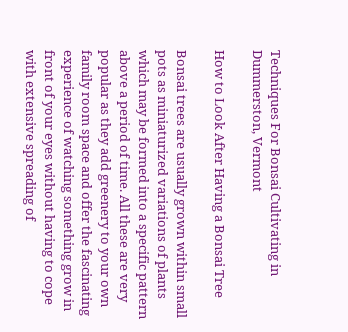Techniques For Bonsai Cultivating in Dummerston, Vermont

How to Look After Having a Bonsai Tree

Bonsai trees are usually grown within small pots as miniaturized variations of plants which may be formed into a specific pattern above a period of time. All these are very popular as they add greenery to your own family room space and offer the fascinating experience of watching something grow in front of your eyes without having to cope with extensive spreading of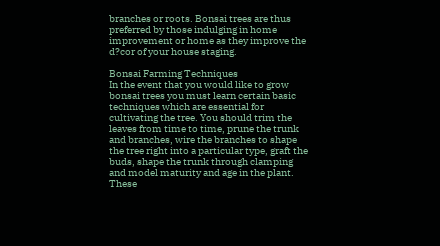branches or roots. Bonsai trees are thus preferred by those indulging in home improvement or home as they improve the d?cor of your house staging.

Bonsai Farming Techniques
In the event that you would like to grow bonsai trees you must learn certain basic techniques which are essential for cultivating the tree. You should trim the leaves from time to time, prune the trunk and branches, wire the branches to shape the tree right into a particular type, graft the buds, shape the trunk through clamping and model maturity and age in the plant. These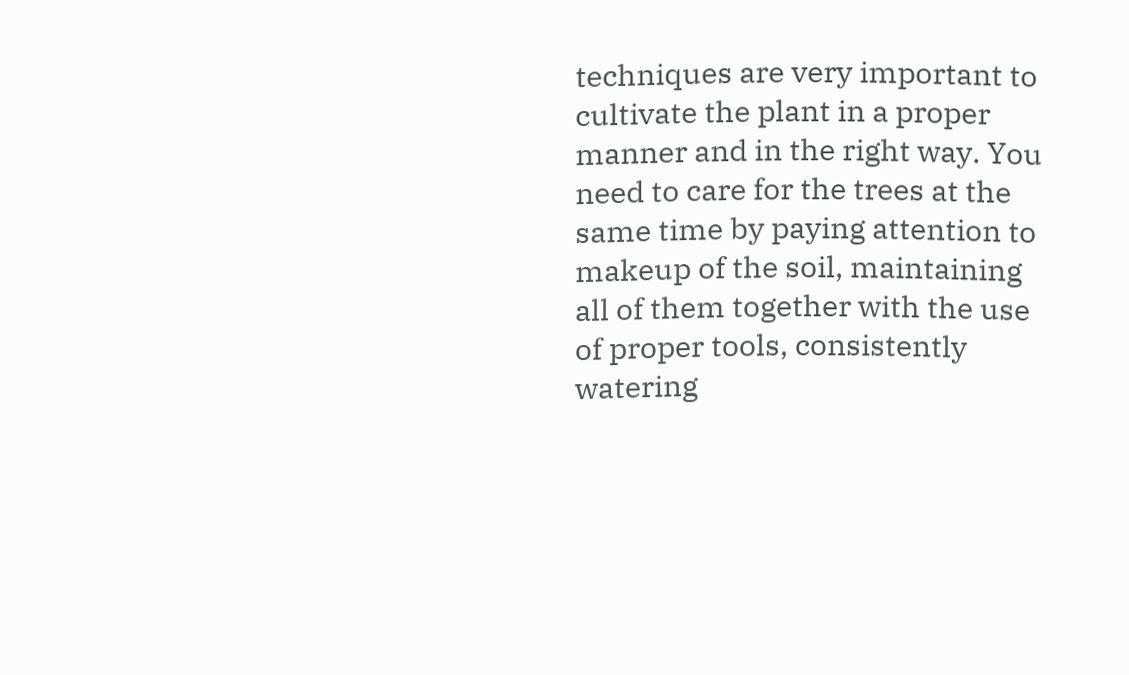techniques are very important to cultivate the plant in a proper manner and in the right way. You need to care for the trees at the same time by paying attention to makeup of the soil, maintaining all of them together with the use of proper tools, consistently watering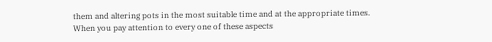them and altering pots in the most suitable time and at the appropriate times. When you pay attention to every one of these aspects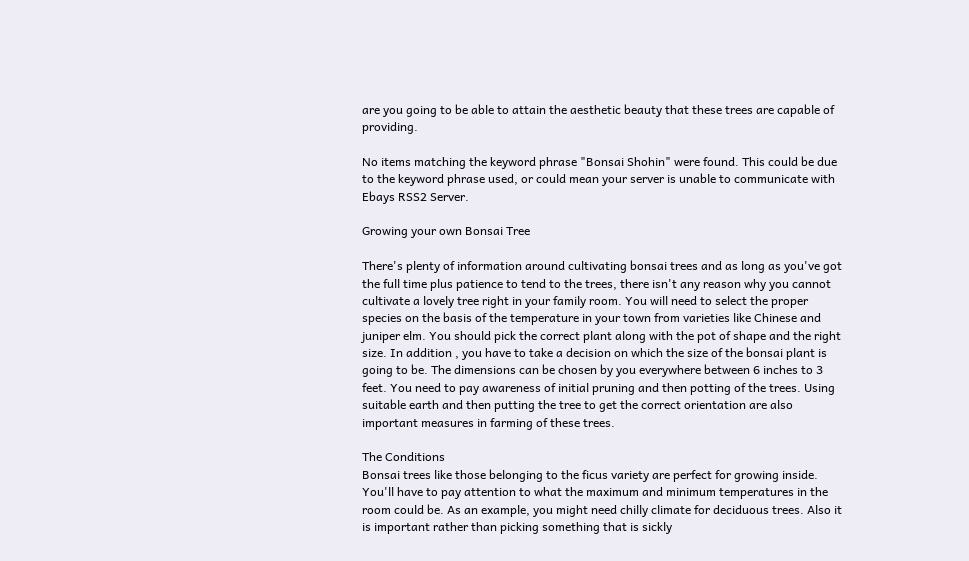are you going to be able to attain the aesthetic beauty that these trees are capable of providing.

No items matching the keyword phrase "Bonsai Shohin" were found. This could be due to the keyword phrase used, or could mean your server is unable to communicate with Ebays RSS2 Server.

Growing your own Bonsai Tree

There's plenty of information around cultivating bonsai trees and as long as you've got the full time plus patience to tend to the trees, there isn't any reason why you cannot cultivate a lovely tree right in your family room. You will need to select the proper species on the basis of the temperature in your town from varieties like Chinese and juniper elm. You should pick the correct plant along with the pot of shape and the right size. In addition , you have to take a decision on which the size of the bonsai plant is going to be. The dimensions can be chosen by you everywhere between 6 inches to 3 feet. You need to pay awareness of initial pruning and then potting of the trees. Using suitable earth and then putting the tree to get the correct orientation are also important measures in farming of these trees.

The Conditions
Bonsai trees like those belonging to the ficus variety are perfect for growing inside. You'll have to pay attention to what the maximum and minimum temperatures in the room could be. As an example, you might need chilly climate for deciduous trees. Also it is important rather than picking something that is sickly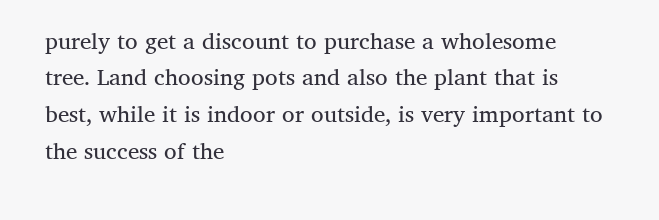purely to get a discount to purchase a wholesome tree. Land choosing pots and also the plant that is best, while it is indoor or outside, is very important to the success of the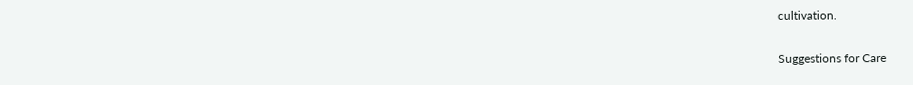cultivation.

Suggestions for Care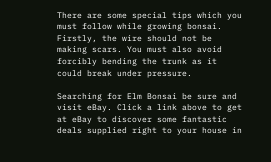There are some special tips which you must follow while growing bonsai. Firstly, the wire should not be making scars. You must also avoid forcibly bending the trunk as it could break under pressure.

Searching for Elm Bonsai be sure and visit eBay. Click a link above to get at eBay to discover some fantastic deals supplied right to your house in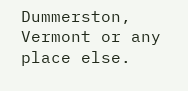Dummerston, Vermont or any place else.